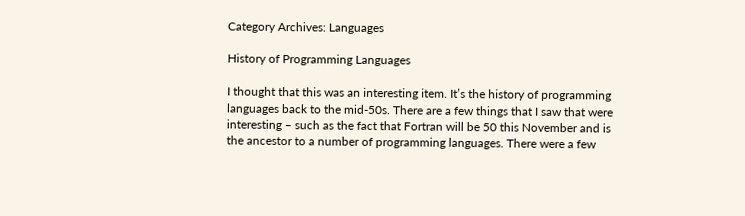Category Archives: Languages

History of Programming Languages

I thought that this was an interesting item. It’s the history of programming languages back to the mid-50s. There are a few things that I saw that were interesting – such as the fact that Fortran will be 50 this November and is the ancestor to a number of programming languages. There were a few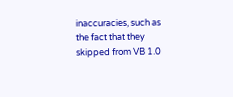inaccuracies, such as the fact that they skipped from VB 1.0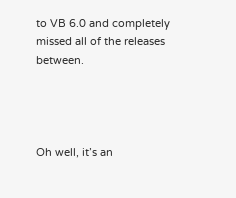to VB 6.0 and completely missed all of the releases between.




Oh well, it’s an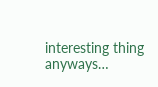interesting thing anyways…